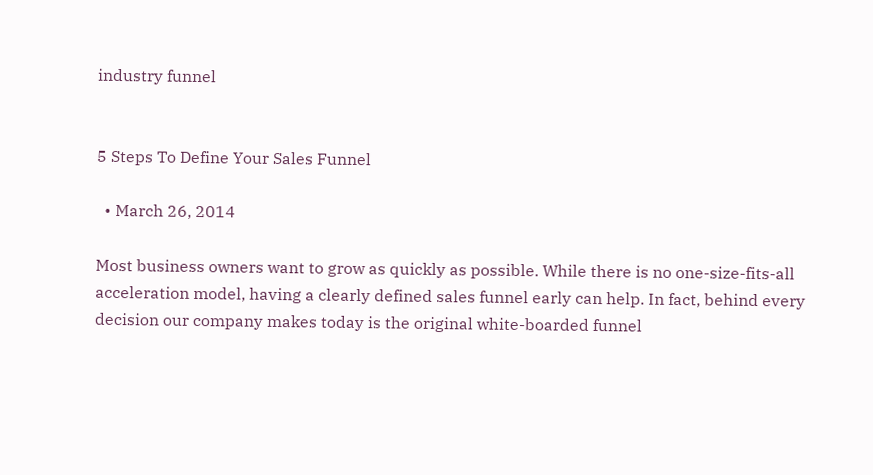industry funnel


5 Steps To Define Your Sales Funnel

  • March 26, 2014

Most business owners want to grow as quickly as possible. While there is no one-size-fits-all acceleration model, having a clearly defined sales funnel early can help. In fact, behind every decision our company makes today is the original white-boarded funnel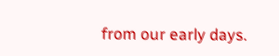from our early days.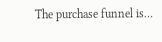The purchase funnel is…